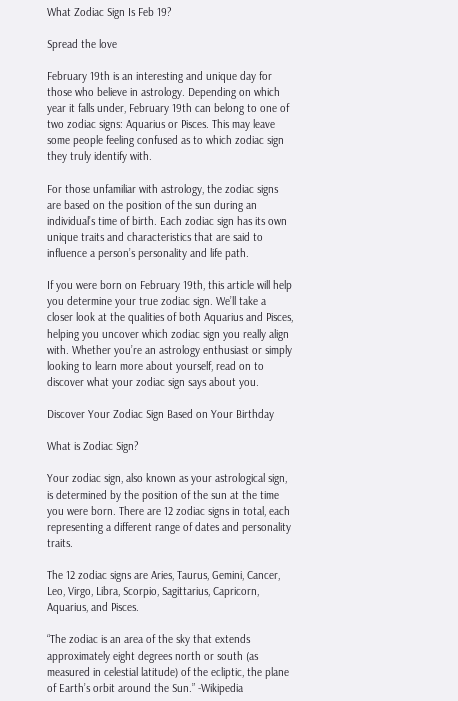What Zodiac Sign Is Feb 19?

Spread the love

February 19th is an interesting and unique day for those who believe in astrology. Depending on which year it falls under, February 19th can belong to one of two zodiac signs: Aquarius or Pisces. This may leave some people feeling confused as to which zodiac sign they truly identify with.

For those unfamiliar with astrology, the zodiac signs are based on the position of the sun during an individual’s time of birth. Each zodiac sign has its own unique traits and characteristics that are said to influence a person’s personality and life path.

If you were born on February 19th, this article will help you determine your true zodiac sign. We’ll take a closer look at the qualities of both Aquarius and Pisces, helping you uncover which zodiac sign you really align with. Whether you’re an astrology enthusiast or simply looking to learn more about yourself, read on to discover what your zodiac sign says about you.

Discover Your Zodiac Sign Based on Your Birthday

What is Zodiac Sign?

Your zodiac sign, also known as your astrological sign, is determined by the position of the sun at the time you were born. There are 12 zodiac signs in total, each representing a different range of dates and personality traits.

The 12 zodiac signs are Aries, Taurus, Gemini, Cancer, Leo, Virgo, Libra, Scorpio, Sagittarius, Capricorn, Aquarius, and Pisces.

“The zodiac is an area of the sky that extends approximately eight degrees north or south (as measured in celestial latitude) of the ecliptic, the plane of Earth’s orbit around the Sun.” -Wikipedia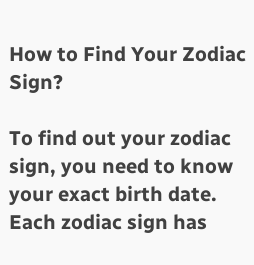How to Find Your Zodiac Sign?

To find out your zodiac sign, you need to know your exact birth date. Each zodiac sign has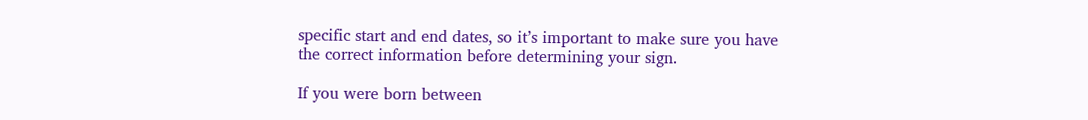specific start and end dates, so it’s important to make sure you have the correct information before determining your sign.

If you were born between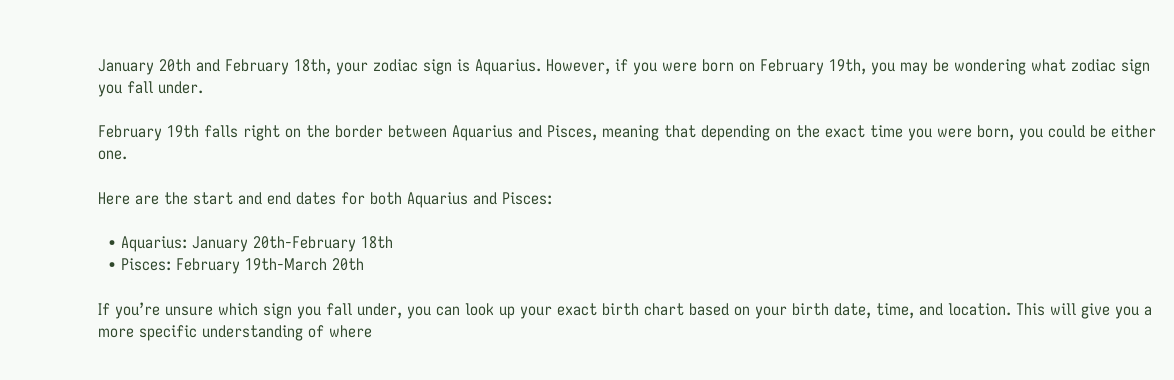January 20th and February 18th, your zodiac sign is Aquarius. However, if you were born on February 19th, you may be wondering what zodiac sign you fall under.

February 19th falls right on the border between Aquarius and Pisces, meaning that depending on the exact time you were born, you could be either one.

Here are the start and end dates for both Aquarius and Pisces:

  • Aquarius: January 20th-February 18th
  • Pisces: February 19th-March 20th

If you’re unsure which sign you fall under, you can look up your exact birth chart based on your birth date, time, and location. This will give you a more specific understanding of where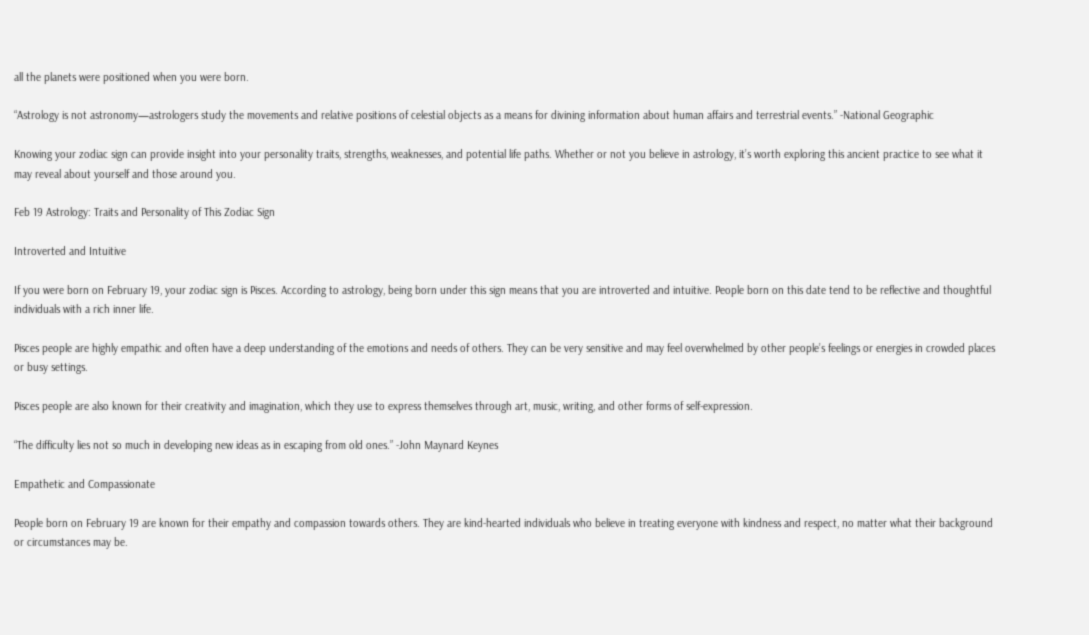all the planets were positioned when you were born.

“Astrology is not astronomy—astrologers study the movements and relative positions of celestial objects as a means for divining information about human affairs and terrestrial events.” -National Geographic

Knowing your zodiac sign can provide insight into your personality traits, strengths, weaknesses, and potential life paths. Whether or not you believe in astrology, it’s worth exploring this ancient practice to see what it may reveal about yourself and those around you.

Feb 19 Astrology: Traits and Personality of This Zodiac Sign

Introverted and Intuitive

If you were born on February 19, your zodiac sign is Pisces. According to astrology, being born under this sign means that you are introverted and intuitive. People born on this date tend to be reflective and thoughtful individuals with a rich inner life.

Pisces people are highly empathic and often have a deep understanding of the emotions and needs of others. They can be very sensitive and may feel overwhelmed by other people’s feelings or energies in crowded places or busy settings.

Pisces people are also known for their creativity and imagination, which they use to express themselves through art, music, writing, and other forms of self-expression.

“The difficulty lies not so much in developing new ideas as in escaping from old ones.” -John Maynard Keynes

Empathetic and Compassionate

People born on February 19 are known for their empathy and compassion towards others. They are kind-hearted individuals who believe in treating everyone with kindness and respect, no matter what their background or circumstances may be.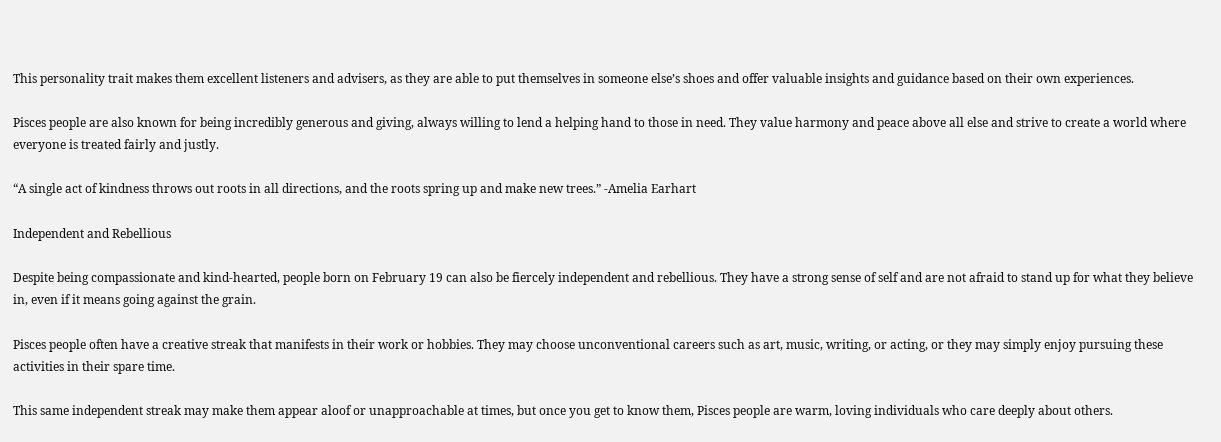This personality trait makes them excellent listeners and advisers, as they are able to put themselves in someone else’s shoes and offer valuable insights and guidance based on their own experiences.

Pisces people are also known for being incredibly generous and giving, always willing to lend a helping hand to those in need. They value harmony and peace above all else and strive to create a world where everyone is treated fairly and justly.

“A single act of kindness throws out roots in all directions, and the roots spring up and make new trees.” -Amelia Earhart

Independent and Rebellious

Despite being compassionate and kind-hearted, people born on February 19 can also be fiercely independent and rebellious. They have a strong sense of self and are not afraid to stand up for what they believe in, even if it means going against the grain.

Pisces people often have a creative streak that manifests in their work or hobbies. They may choose unconventional careers such as art, music, writing, or acting, or they may simply enjoy pursuing these activities in their spare time.

This same independent streak may make them appear aloof or unapproachable at times, but once you get to know them, Pisces people are warm, loving individuals who care deeply about others.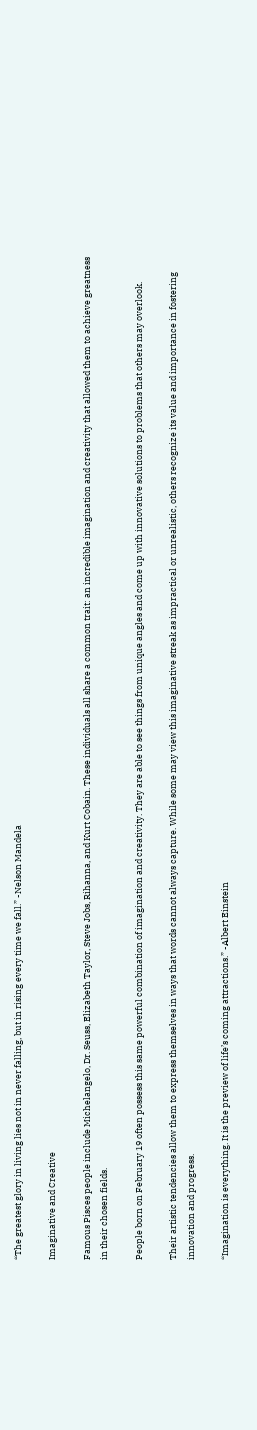“The greatest glory in living lies not in never falling, but in rising every time we fall.” -Nelson Mandela

Imaginative and Creative

Famous Pisces people include Michelangelo, Dr. Seuss, Elizabeth Taylor, Steve Jobs, Rihanna, and Kurt Cobain. These individuals all share a common trait: an incredible imagination and creativity that allowed them to achieve greatness in their chosen fields.

People born on February 19 often possess this same powerful combination of imagination and creativity. They are able to see things from unique angles and come up with innovative solutions to problems that others may overlook.

Their artistic tendencies allow them to express themselves in ways that words cannot always capture. While some may view this imaginative streak as impractical or unrealistic, others recognize its value and importance in fostering innovation and progress.

“Imagination is everything. It is the preview of life’s coming attractions.” -Albert Einstein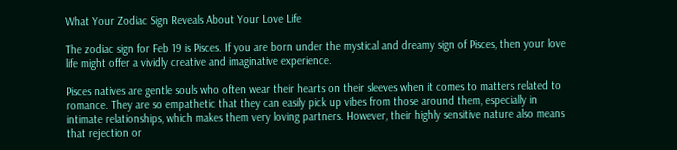What Your Zodiac Sign Reveals About Your Love Life

The zodiac sign for Feb 19 is Pisces. If you are born under the mystical and dreamy sign of Pisces, then your love life might offer a vividly creative and imaginative experience.

Pisces natives are gentle souls who often wear their hearts on their sleeves when it comes to matters related to romance. They are so empathetic that they can easily pick up vibes from those around them, especially in intimate relationships, which makes them very loving partners. However, their highly sensitive nature also means that rejection or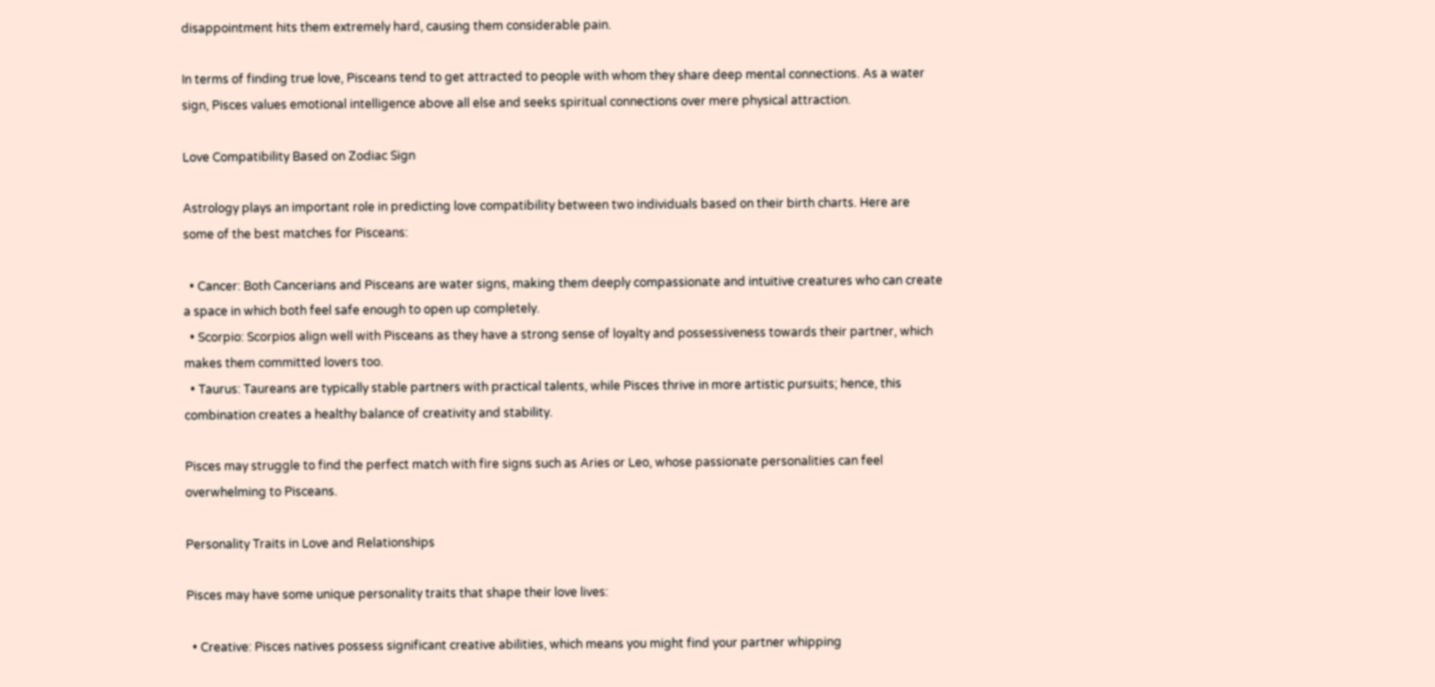disappointment hits them extremely hard, causing them considerable pain.

In terms of finding true love, Pisceans tend to get attracted to people with whom they share deep mental connections. As a water sign, Pisces values emotional intelligence above all else and seeks spiritual connections over mere physical attraction.

Love Compatibility Based on Zodiac Sign

Astrology plays an important role in predicting love compatibility between two individuals based on their birth charts. Here are some of the best matches for Pisceans:

  • Cancer: Both Cancerians and Pisceans are water signs, making them deeply compassionate and intuitive creatures who can create a space in which both feel safe enough to open up completely.
  • Scorpio: Scorpios align well with Pisceans as they have a strong sense of loyalty and possessiveness towards their partner, which makes them committed lovers too.
  • Taurus: Taureans are typically stable partners with practical talents, while Pisces thrive in more artistic pursuits; hence, this combination creates a healthy balance of creativity and stability.

Pisces may struggle to find the perfect match with fire signs such as Aries or Leo, whose passionate personalities can feel overwhelming to Pisceans.

Personality Traits in Love and Relationships

Pisces may have some unique personality traits that shape their love lives:

  • Creative: Pisces natives possess significant creative abilities, which means you might find your partner whipping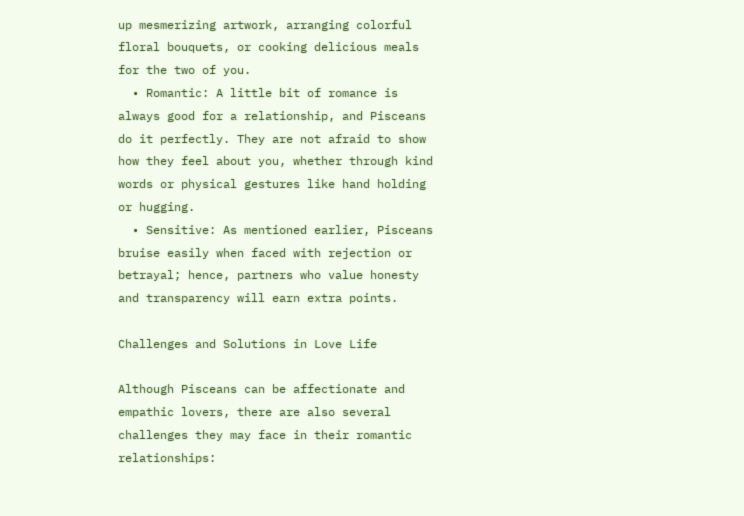up mesmerizing artwork, arranging colorful floral bouquets, or cooking delicious meals for the two of you.
  • Romantic: A little bit of romance is always good for a relationship, and Pisceans do it perfectly. They are not afraid to show how they feel about you, whether through kind words or physical gestures like hand holding or hugging.
  • Sensitive: As mentioned earlier, Pisceans bruise easily when faced with rejection or betrayal; hence, partners who value honesty and transparency will earn extra points.

Challenges and Solutions in Love Life

Although Pisceans can be affectionate and empathic lovers, there are also several challenges they may face in their romantic relationships: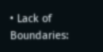• Lack of Boundaries: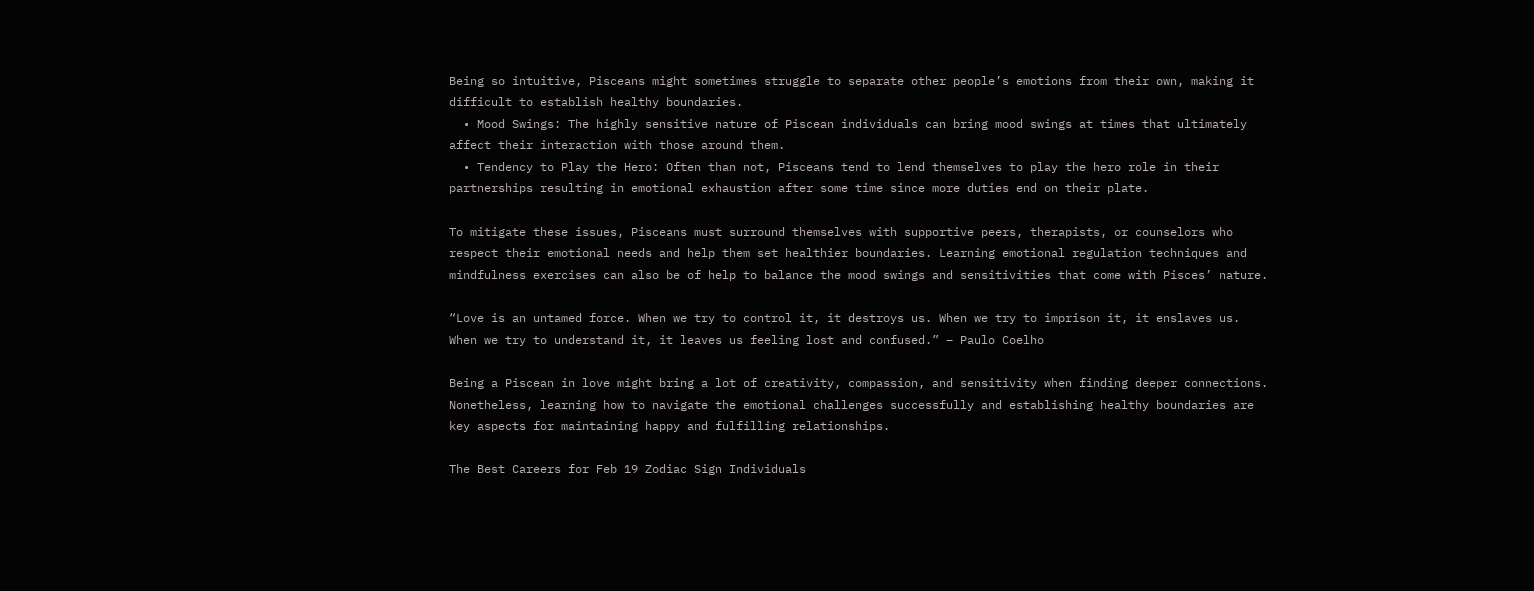Being so intuitive, Pisceans might sometimes struggle to separate other people’s emotions from their own, making it difficult to establish healthy boundaries.
  • Mood Swings: The highly sensitive nature of Piscean individuals can bring mood swings at times that ultimately affect their interaction with those around them.
  • Tendency to Play the Hero: Often than not, Pisceans tend to lend themselves to play the hero role in their partnerships resulting in emotional exhaustion after some time since more duties end on their plate.

To mitigate these issues, Pisceans must surround themselves with supportive peers, therapists, or counselors who respect their emotional needs and help them set healthier boundaries. Learning emotional regulation techniques and mindfulness exercises can also be of help to balance the mood swings and sensitivities that come with Pisces’ nature.

“Love is an untamed force. When we try to control it, it destroys us. When we try to imprison it, it enslaves us. When we try to understand it, it leaves us feeling lost and confused.” – Paulo Coelho

Being a Piscean in love might bring a lot of creativity, compassion, and sensitivity when finding deeper connections. Nonetheless, learning how to navigate the emotional challenges successfully and establishing healthy boundaries are key aspects for maintaining happy and fulfilling relationships.

The Best Careers for Feb 19 Zodiac Sign Individuals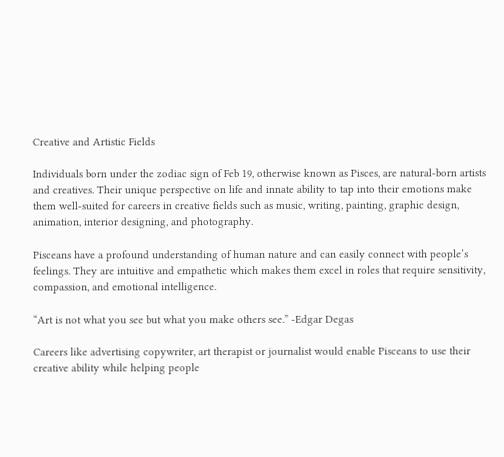Creative and Artistic Fields

Individuals born under the zodiac sign of Feb 19, otherwise known as Pisces, are natural-born artists and creatives. Their unique perspective on life and innate ability to tap into their emotions make them well-suited for careers in creative fields such as music, writing, painting, graphic design, animation, interior designing, and photography.

Pisceans have a profound understanding of human nature and can easily connect with people’s feelings. They are intuitive and empathetic which makes them excel in roles that require sensitivity, compassion, and emotional intelligence.

“Art is not what you see but what you make others see.” -Edgar Degas

Careers like advertising copywriter, art therapist or journalist would enable Pisceans to use their creative ability while helping people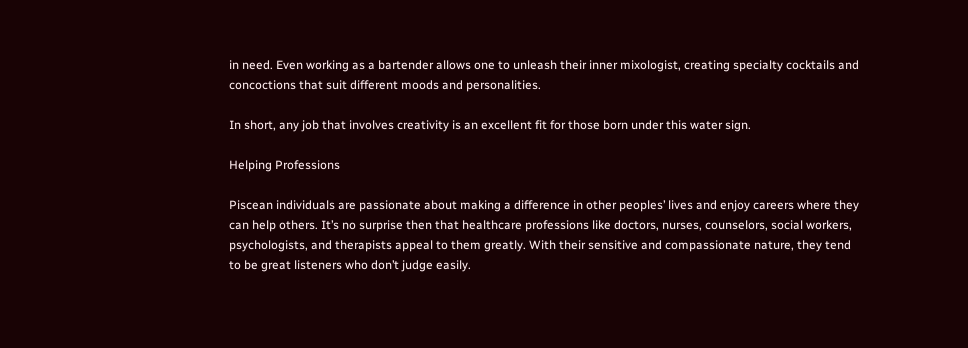in need. Even working as a bartender allows one to unleash their inner mixologist, creating specialty cocktails and concoctions that suit different moods and personalities.

In short, any job that involves creativity is an excellent fit for those born under this water sign.

Helping Professions

Piscean individuals are passionate about making a difference in other peoples’ lives and enjoy careers where they can help others. It’s no surprise then that healthcare professions like doctors, nurses, counselors, social workers, psychologists, and therapists appeal to them greatly. With their sensitive and compassionate nature, they tend to be great listeners who don’t judge easily.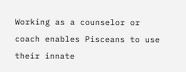Working as a counselor or coach enables Pisceans to use their innate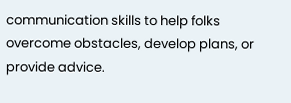communication skills to help folks overcome obstacles, develop plans, or provide advice.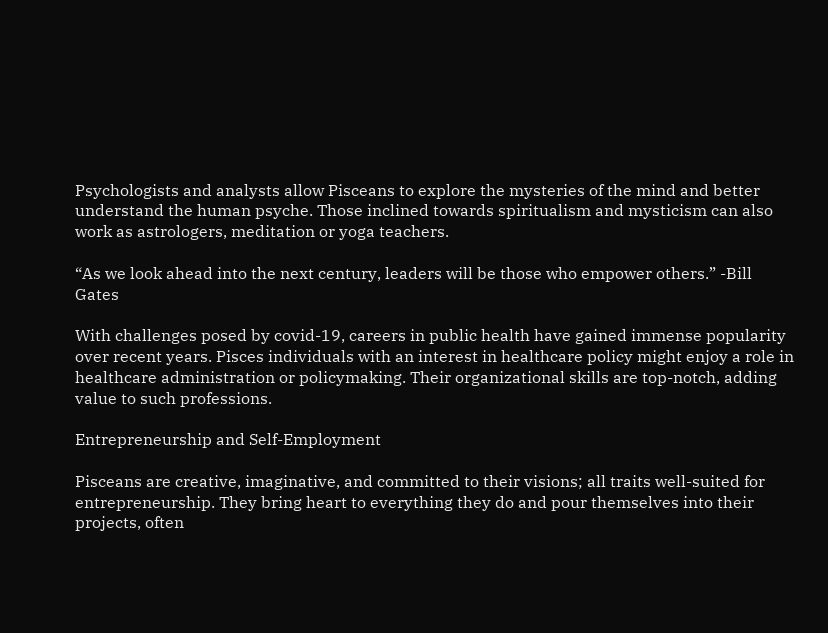Psychologists and analysts allow Pisceans to explore the mysteries of the mind and better understand the human psyche. Those inclined towards spiritualism and mysticism can also work as astrologers, meditation or yoga teachers.

“As we look ahead into the next century, leaders will be those who empower others.” -Bill Gates

With challenges posed by covid-19, careers in public health have gained immense popularity over recent years. Pisces individuals with an interest in healthcare policy might enjoy a role in healthcare administration or policymaking. Their organizational skills are top-notch, adding value to such professions.

Entrepreneurship and Self-Employment

Pisceans are creative, imaginative, and committed to their visions; all traits well-suited for entrepreneurship. They bring heart to everything they do and pour themselves into their projects, often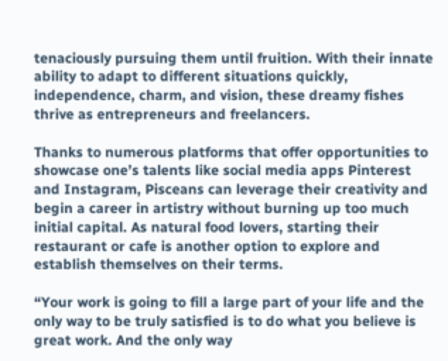tenaciously pursuing them until fruition. With their innate ability to adapt to different situations quickly, independence, charm, and vision, these dreamy fishes thrive as entrepreneurs and freelancers.

Thanks to numerous platforms that offer opportunities to showcase one’s talents like social media apps Pinterest and Instagram, Pisceans can leverage their creativity and begin a career in artistry without burning up too much initial capital. As natural food lovers, starting their restaurant or cafe is another option to explore and establish themselves on their terms.

“Your work is going to fill a large part of your life and the only way to be truly satisfied is to do what you believe is great work. And the only way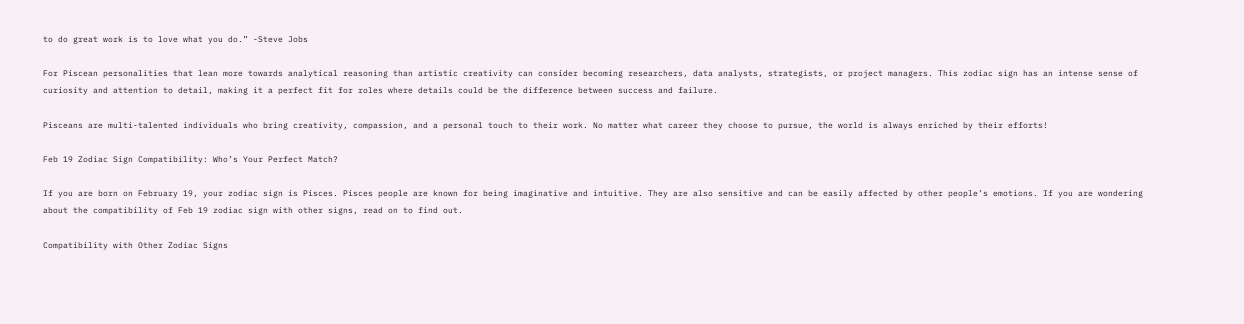to do great work is to love what you do.” -Steve Jobs

For Piscean personalities that lean more towards analytical reasoning than artistic creativity can consider becoming researchers, data analysts, strategists, or project managers. This zodiac sign has an intense sense of curiosity and attention to detail, making it a perfect fit for roles where details could be the difference between success and failure.

Pisceans are multi-talented individuals who bring creativity, compassion, and a personal touch to their work. No matter what career they choose to pursue, the world is always enriched by their efforts!

Feb 19 Zodiac Sign Compatibility: Who’s Your Perfect Match?

If you are born on February 19, your zodiac sign is Pisces. Pisces people are known for being imaginative and intuitive. They are also sensitive and can be easily affected by other people’s emotions. If you are wondering about the compatibility of Feb 19 zodiac sign with other signs, read on to find out.

Compatibility with Other Zodiac Signs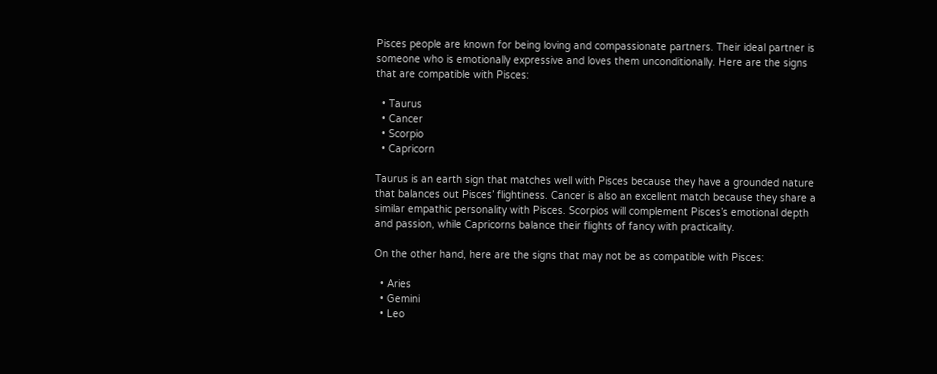Pisces people are known for being loving and compassionate partners. Their ideal partner is someone who is emotionally expressive and loves them unconditionally. Here are the signs that are compatible with Pisces:

  • Taurus
  • Cancer
  • Scorpio
  • Capricorn

Taurus is an earth sign that matches well with Pisces because they have a grounded nature that balances out Pisces’ flightiness. Cancer is also an excellent match because they share a similar empathic personality with Pisces. Scorpios will complement Pisces’s emotional depth and passion, while Capricorns balance their flights of fancy with practicality.

On the other hand, here are the signs that may not be as compatible with Pisces:

  • Aries
  • Gemini
  • Leo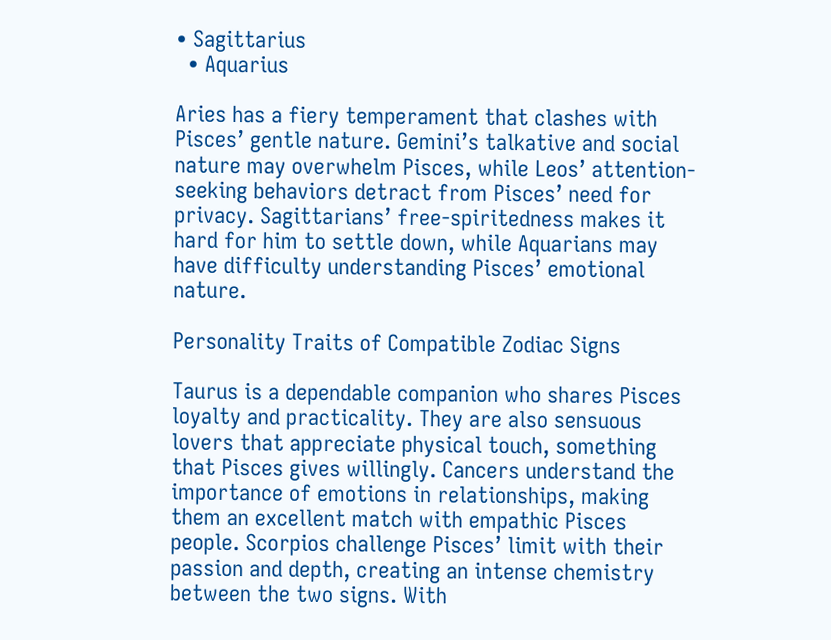• Sagittarius
  • Aquarius

Aries has a fiery temperament that clashes with Pisces’ gentle nature. Gemini’s talkative and social nature may overwhelm Pisces, while Leos’ attention-seeking behaviors detract from Pisces’ need for privacy. Sagittarians’ free-spiritedness makes it hard for him to settle down, while Aquarians may have difficulty understanding Pisces’ emotional nature.

Personality Traits of Compatible Zodiac Signs

Taurus is a dependable companion who shares Pisces loyalty and practicality. They are also sensuous lovers that appreciate physical touch, something that Pisces gives willingly. Cancers understand the importance of emotions in relationships, making them an excellent match with empathic Pisces people. Scorpios challenge Pisces’ limit with their passion and depth, creating an intense chemistry between the two signs. With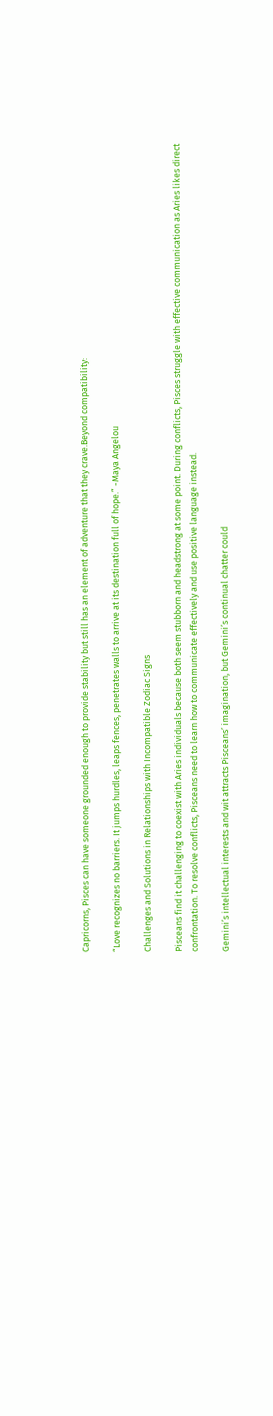Capricorns, Pisces can have someone grounded enough to provide stability but still has an element of adventure that they crave.Beyond compatibility:

“Love recognizes no barriers. It jumps hurdles, leaps fences, penetrates walls to arrive at its destination full of hope.” -Maya Angelou

Challenges and Solutions in Relationships with Incompatible Zodiac Signs

Pisceans find it challenging to coexist with Aries individuals because both seem stubborn and headstrong at some point. During conflicts, Pisces struggle with effective communication as Aries likes direct confrontation. To resolve conflicts, Pisceans need to learn how to communicate effectively and use positive language instead.

Gemini’s intellectual interests and wit attracts Pisceans’ imagination, but Gemini’s continual chatter could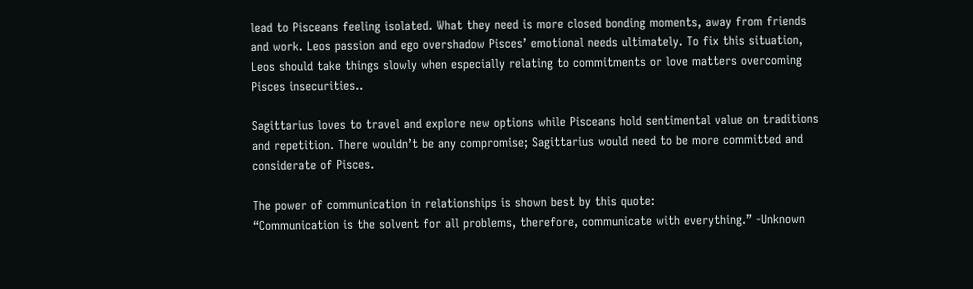lead to Pisceans feeling isolated. What they need is more closed bonding moments, away from friends and work. Leos passion and ego overshadow Pisces’ emotional needs ultimately. To fix this situation, Leos should take things slowly when especially relating to commitments or love matters overcoming Pisces insecurities..

Sagittarius loves to travel and explore new options while Pisceans hold sentimental value on traditions and repetition. There wouldn’t be any compromise; Sagittarius would need to be more committed and considerate of Pisces.

The power of communication in relationships is shown best by this quote:
“Communication is the solvent for all problems, therefore, communicate with everything.” -Unknown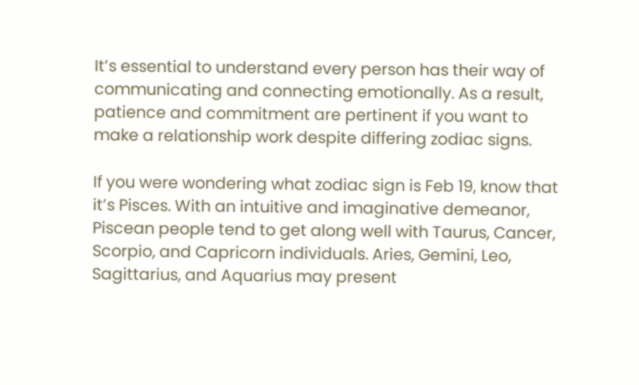It’s essential to understand every person has their way of communicating and connecting emotionally. As a result, patience and commitment are pertinent if you want to make a relationship work despite differing zodiac signs.

If you were wondering what zodiac sign is Feb 19, know that it’s Pisces. With an intuitive and imaginative demeanor, Piscean people tend to get along well with Taurus, Cancer, Scorpio, and Capricorn individuals. Aries, Gemini, Leo, Sagittarius, and Aquarius may present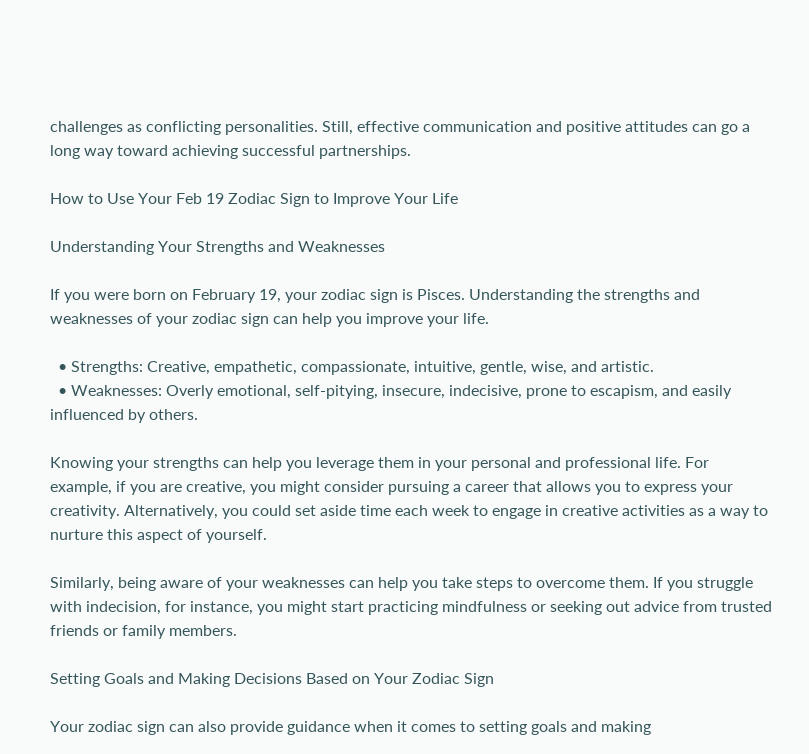challenges as conflicting personalities. Still, effective communication and positive attitudes can go a long way toward achieving successful partnerships.

How to Use Your Feb 19 Zodiac Sign to Improve Your Life

Understanding Your Strengths and Weaknesses

If you were born on February 19, your zodiac sign is Pisces. Understanding the strengths and weaknesses of your zodiac sign can help you improve your life.

  • Strengths: Creative, empathetic, compassionate, intuitive, gentle, wise, and artistic.
  • Weaknesses: Overly emotional, self-pitying, insecure, indecisive, prone to escapism, and easily influenced by others.

Knowing your strengths can help you leverage them in your personal and professional life. For example, if you are creative, you might consider pursuing a career that allows you to express your creativity. Alternatively, you could set aside time each week to engage in creative activities as a way to nurture this aspect of yourself.

Similarly, being aware of your weaknesses can help you take steps to overcome them. If you struggle with indecision, for instance, you might start practicing mindfulness or seeking out advice from trusted friends or family members.

Setting Goals and Making Decisions Based on Your Zodiac Sign

Your zodiac sign can also provide guidance when it comes to setting goals and making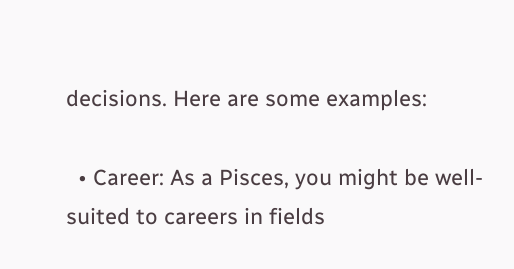decisions. Here are some examples:

  • Career: As a Pisces, you might be well-suited to careers in fields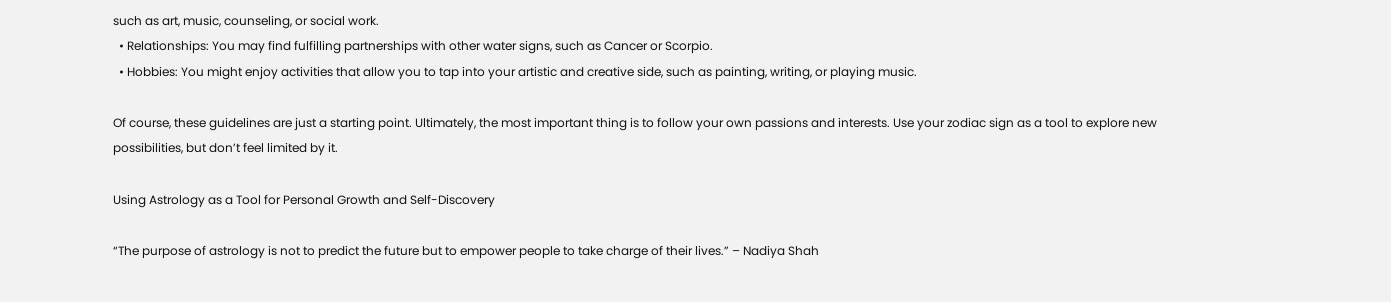such as art, music, counseling, or social work.
  • Relationships: You may find fulfilling partnerships with other water signs, such as Cancer or Scorpio.
  • Hobbies: You might enjoy activities that allow you to tap into your artistic and creative side, such as painting, writing, or playing music.

Of course, these guidelines are just a starting point. Ultimately, the most important thing is to follow your own passions and interests. Use your zodiac sign as a tool to explore new possibilities, but don’t feel limited by it.

Using Astrology as a Tool for Personal Growth and Self-Discovery

“The purpose of astrology is not to predict the future but to empower people to take charge of their lives.” – Nadiya Shah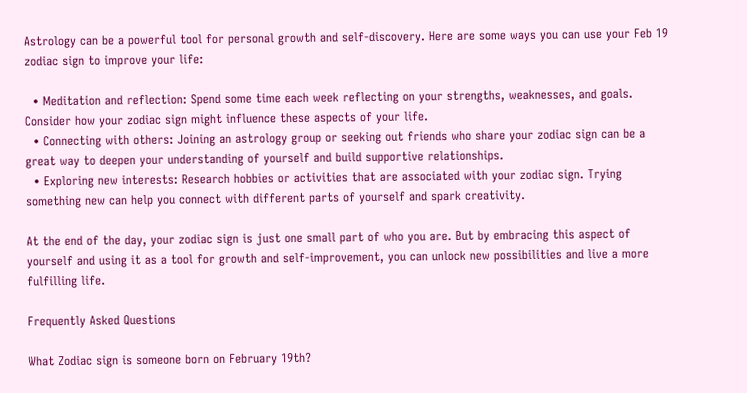Astrology can be a powerful tool for personal growth and self-discovery. Here are some ways you can use your Feb 19 zodiac sign to improve your life:

  • Meditation and reflection: Spend some time each week reflecting on your strengths, weaknesses, and goals. Consider how your zodiac sign might influence these aspects of your life.
  • Connecting with others: Joining an astrology group or seeking out friends who share your zodiac sign can be a great way to deepen your understanding of yourself and build supportive relationships.
  • Exploring new interests: Research hobbies or activities that are associated with your zodiac sign. Trying something new can help you connect with different parts of yourself and spark creativity.

At the end of the day, your zodiac sign is just one small part of who you are. But by embracing this aspect of yourself and using it as a tool for growth and self-improvement, you can unlock new possibilities and live a more fulfilling life.

Frequently Asked Questions

What Zodiac sign is someone born on February 19th?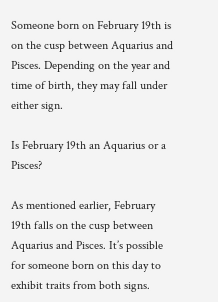Someone born on February 19th is on the cusp between Aquarius and Pisces. Depending on the year and time of birth, they may fall under either sign.

Is February 19th an Aquarius or a Pisces?

As mentioned earlier, February 19th falls on the cusp between Aquarius and Pisces. It’s possible for someone born on this day to exhibit traits from both signs.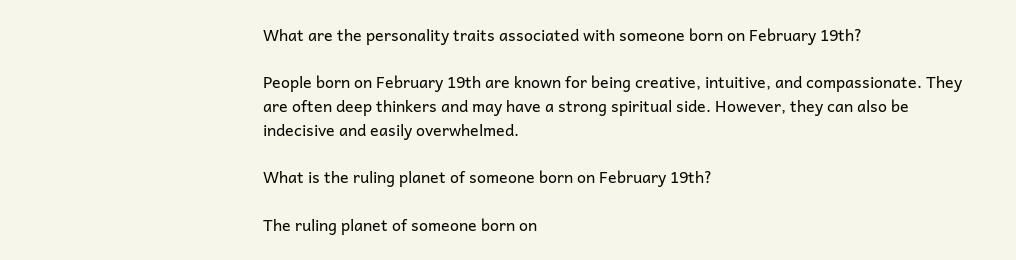What are the personality traits associated with someone born on February 19th?

People born on February 19th are known for being creative, intuitive, and compassionate. They are often deep thinkers and may have a strong spiritual side. However, they can also be indecisive and easily overwhelmed.

What is the ruling planet of someone born on February 19th?

The ruling planet of someone born on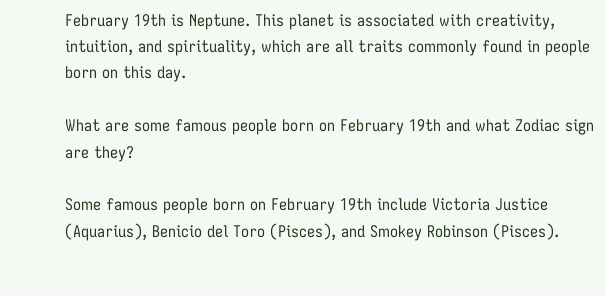February 19th is Neptune. This planet is associated with creativity, intuition, and spirituality, which are all traits commonly found in people born on this day.

What are some famous people born on February 19th and what Zodiac sign are they?

Some famous people born on February 19th include Victoria Justice (Aquarius), Benicio del Toro (Pisces), and Smokey Robinson (Pisces).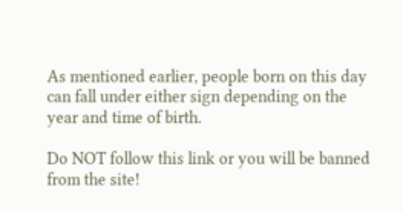As mentioned earlier, people born on this day can fall under either sign depending on the year and time of birth.

Do NOT follow this link or you will be banned from the site!